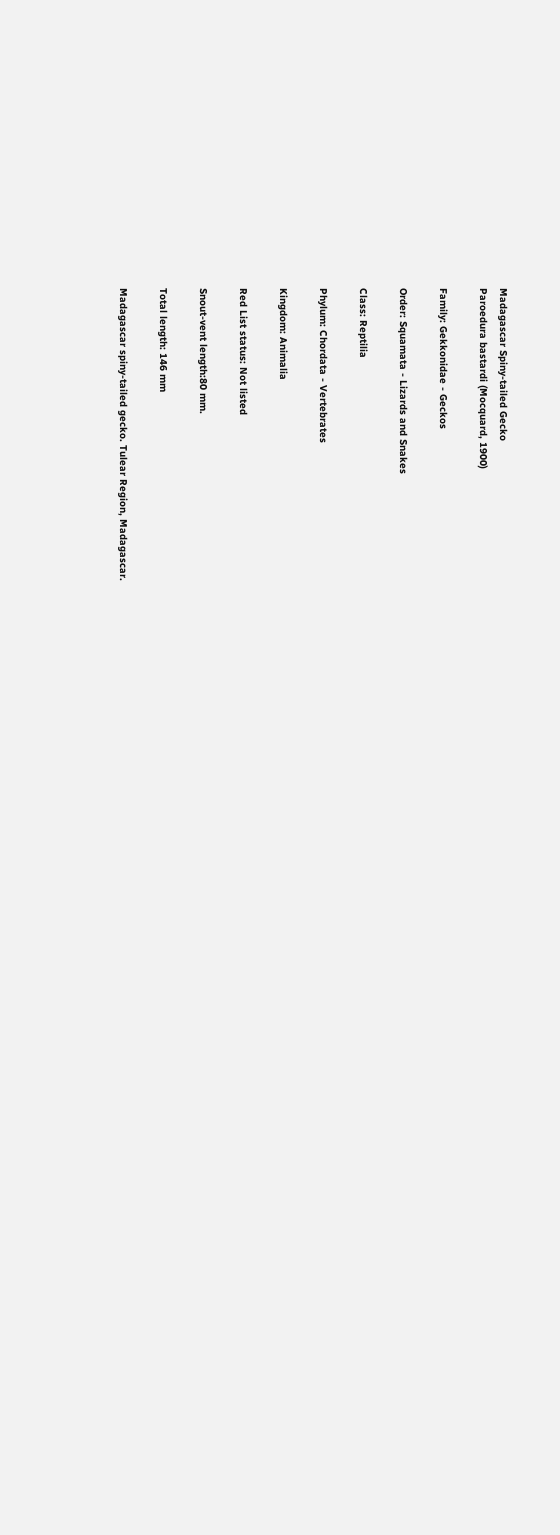Madagascar Spiny-tailed Gecko
Paroedura bastardi (Mocquard, 1900)

Family: Gekkonidae - Geckos

Order: Squamata - Lizards and Snakes

Class: Reptilia

Phylum: Chordata - Vertebrates

Kingdom: Animalia

Red List status: Not listed

Snout-vent length:80 mm.

Total length: 146 mm

Madagascar spiny-tailed gecko. Tulear Region, Madagascar.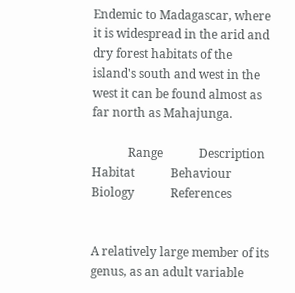Endemic to Madagascar, where it is widespread in the arid and dry forest habitats of the island's south and west in the west it can be found almost as far north as Mahajunga.

            Range            Description            Habitat            Behaviour            Biology            References


A relatively large member of its genus, as an adult variable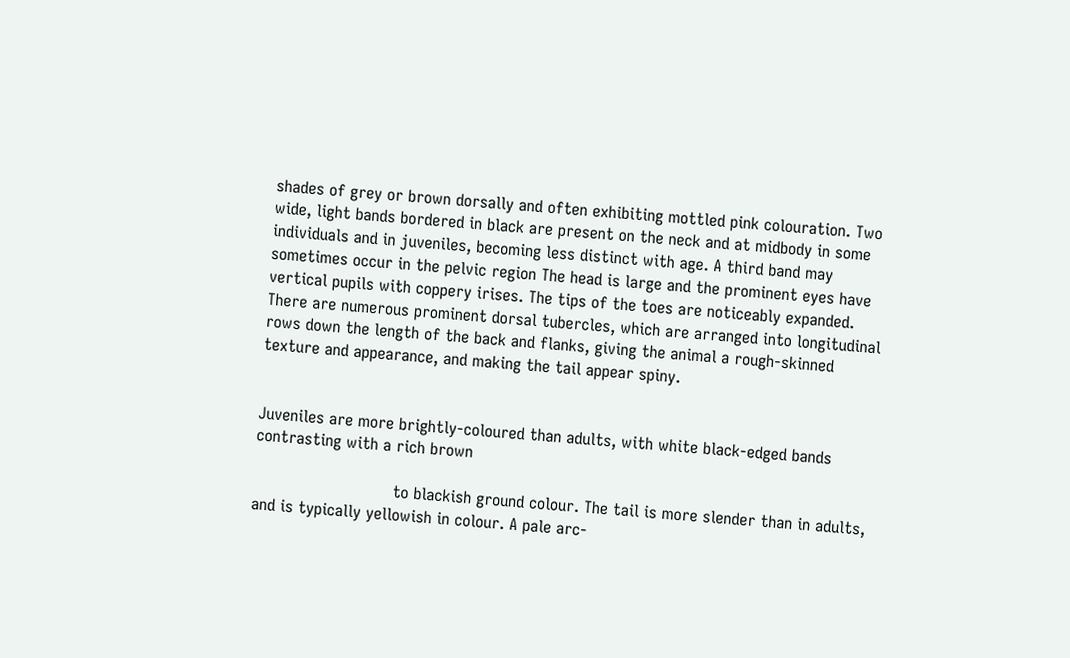shades of grey or brown dorsally and often exhibiting mottled pink colouration. Two wide, light bands bordered in black are present on the neck and at midbody in some individuals and in juveniles, becoming less distinct with age. A third band may sometimes occur in the pelvic region The head is large and the prominent eyes have vertical pupils with coppery irises. The tips of the toes are noticeably expanded. There are numerous prominent dorsal tubercles, which are arranged into longitudinal rows down the length of the back and flanks, giving the animal a rough-skinned texture and appearance, and making the tail appear spiny.


Juveniles are more brightly-coloured than adults, with white black-edged bands contrasting with a rich brown

                            to blackish ground colour. The tail is more slender than in adults, and is typically yellowish in colour. A pale arc-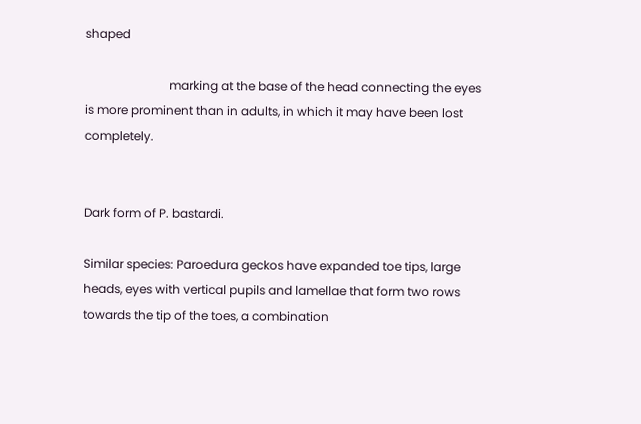shaped

                            marking at the base of the head connecting the eyes is more prominent than in adults, in which it may have been lost completely.


Dark form of P. bastardi.

Similar species: Paroedura geckos have expanded toe tips, large heads, eyes with vertical pupils and lamellae that form two rows towards the tip of the toes, a combination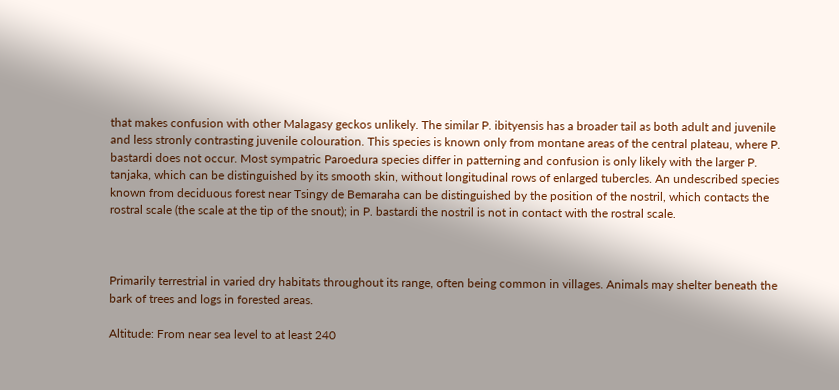that makes confusion with other Malagasy geckos unlikely. The similar P. ibityensis has a broader tail as both adult and juvenile and less stronly contrasting juvenile colouration. This species is known only from montane areas of the central plateau, where P. bastardi does not occur. Most sympatric Paroedura species differ in patterning and confusion is only likely with the larger P. tanjaka, which can be distinguished by its smooth skin, without longitudinal rows of enlarged tubercles. An undescribed species known from deciduous forest near Tsingy de Bemaraha can be distinguished by the position of the nostril, which contacts the rostral scale (the scale at the tip of the snout); in P. bastardi the nostril is not in contact with the rostral scale.



Primarily terrestrial in varied dry habitats throughout its range, often being common in villages. Animals may shelter beneath the bark of trees and logs in forested areas.

Altitude: From near sea level to at least 240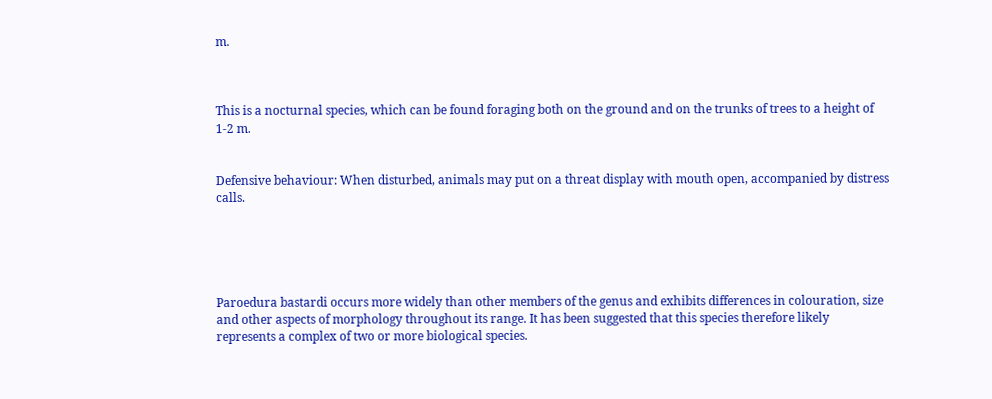m.



This is a nocturnal species, which can be found foraging both on the ground and on the trunks of trees to a height of 1-2 m.


Defensive behaviour: When disturbed, animals may put on a threat display with mouth open, accompanied by distress calls.





Paroedura bastardi occurs more widely than other members of the genus and exhibits differences in colouration, size and other aspects of morphology throughout its range. It has been suggested that this species therefore likely represents a complex of two or more biological species.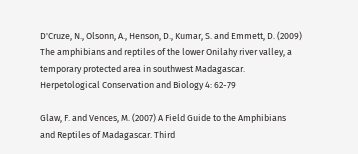D'Cruze, N., Olsonn, A., Henson, D., Kumar, S. and Emmett, D. (2009) The amphibians and reptiles of the lower Onilahy river valley, a temporary protected area in southwest Madagascar. Herpetological Conservation and Biology 4: 62-79

Glaw, F. and Vences, M. (2007) A Field Guide to the Amphibians and Reptiles of Madagascar. Third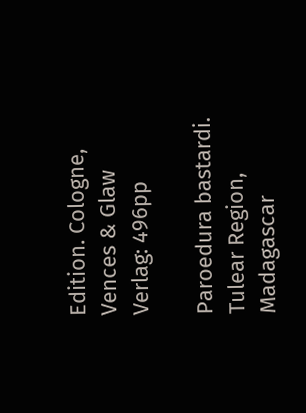Edition. Cologne, Vences & Glaw Verlag: 496pp

Paroedura bastardi. Tulear Region, Madagascar